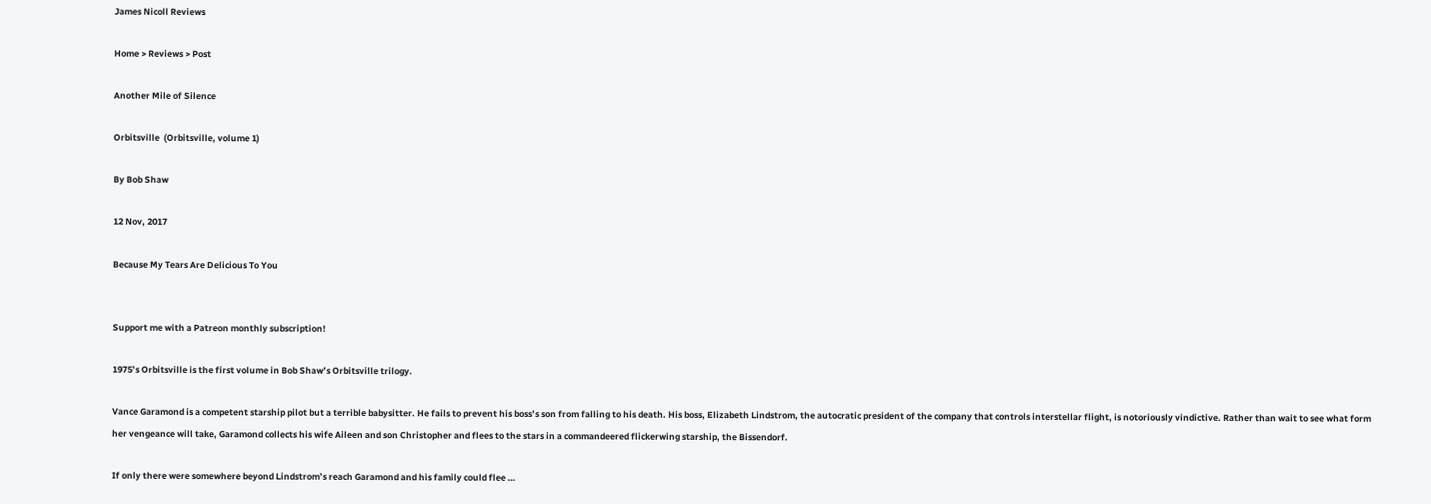James Nicoll Reviews

Home > Reviews > Post

Another Mile of Silence

Orbitsville  (Orbitsville, volume 1)

By Bob Shaw

12 Nov, 2017

Because My Tears Are Delicious To You


Support me with a Patreon monthly subscription!

1975’s Orbitsville is the first volume in Bob Shaw’s Orbitsville trilogy.

Vance Garamond is a competent starship pilot but a terrible babysitter. He fails to prevent his boss’s son from falling to his death. His boss, Elizabeth Lindstrom, the autocratic president of the company that controls interstellar flight, is notoriously vindictive. Rather than wait to see what form her vengeance will take, Garamond collects his wife Aileen and son Christopher and flees to the stars in a commandeered flickerwing starship, the Bissendorf.

If only there were somewhere beyond Lindstrom’s reach Garamond and his family could flee …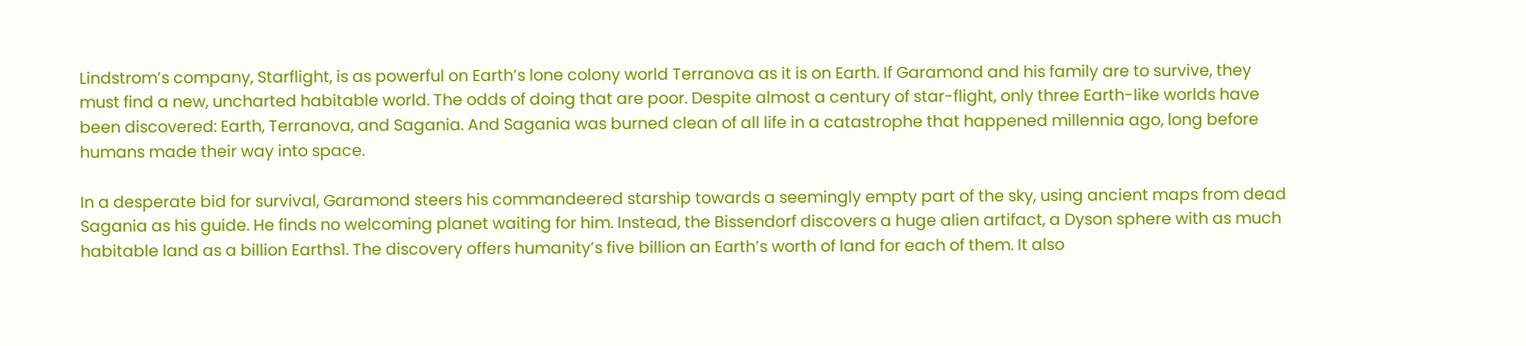Lindstrom’s company, Starflight, is as powerful on Earth’s lone colony world Terranova as it is on Earth. If Garamond and his family are to survive, they must find a new, uncharted habitable world. The odds of doing that are poor. Despite almost a century of star-flight, only three Earth-like worlds have been discovered: Earth, Terranova, and Sagania. And Sagania was burned clean of all life in a catastrophe that happened millennia ago, long before humans made their way into space.

In a desperate bid for survival, Garamond steers his commandeered starship towards a seemingly empty part of the sky, using ancient maps from dead Sagania as his guide. He finds no welcoming planet waiting for him. Instead, the Bissendorf discovers a huge alien artifact, a Dyson sphere with as much habitable land as a billion Earths1. The discovery offers humanity’s five billion an Earth’s worth of land for each of them. It also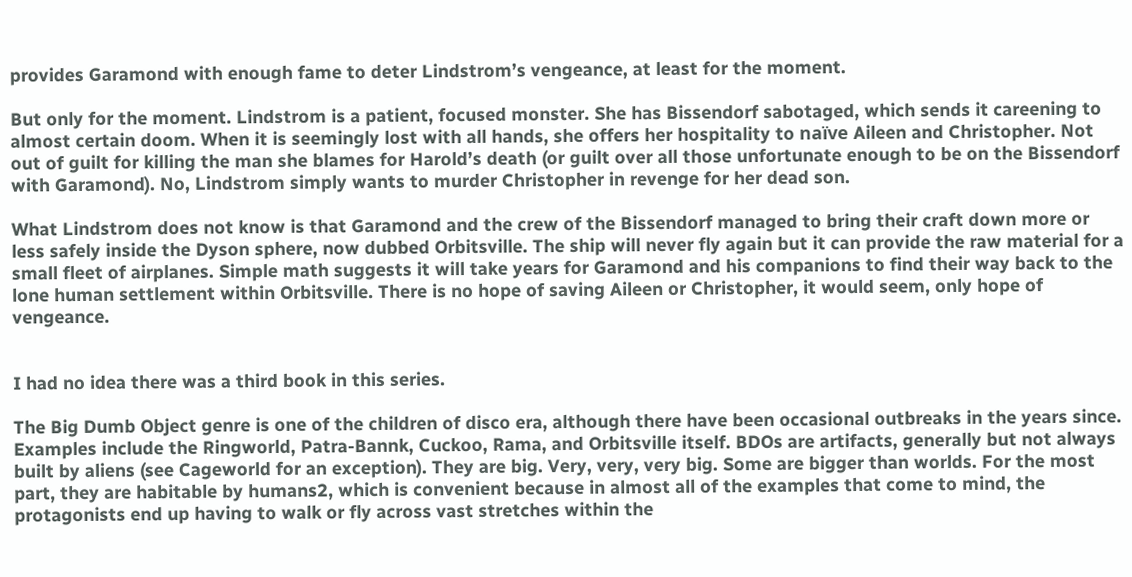provides Garamond with enough fame to deter Lindstrom’s vengeance, at least for the moment.

But only for the moment. Lindstrom is a patient, focused monster. She has Bissendorf sabotaged, which sends it careening to almost certain doom. When it is seemingly lost with all hands, she offers her hospitality to naïve Aileen and Christopher. Not out of guilt for killing the man she blames for Harold’s death (or guilt over all those unfortunate enough to be on the Bissendorf with Garamond). No, Lindstrom simply wants to murder Christopher in revenge for her dead son.

What Lindstrom does not know is that Garamond and the crew of the Bissendorf managed to bring their craft down more or less safely inside the Dyson sphere, now dubbed Orbitsville. The ship will never fly again but it can provide the raw material for a small fleet of airplanes. Simple math suggests it will take years for Garamond and his companions to find their way back to the lone human settlement within Orbitsville. There is no hope of saving Aileen or Christopher, it would seem, only hope of vengeance.


I had no idea there was a third book in this series.

The Big Dumb Object genre is one of the children of disco era, although there have been occasional outbreaks in the years since. Examples include the Ringworld, Patra-Bannk, Cuckoo, Rama, and Orbitsville itself. BDOs are artifacts, generally but not always built by aliens (see Cageworld for an exception). They are big. Very, very, very big. Some are bigger than worlds. For the most part, they are habitable by humans2, which is convenient because in almost all of the examples that come to mind, the protagonists end up having to walk or fly across vast stretches within the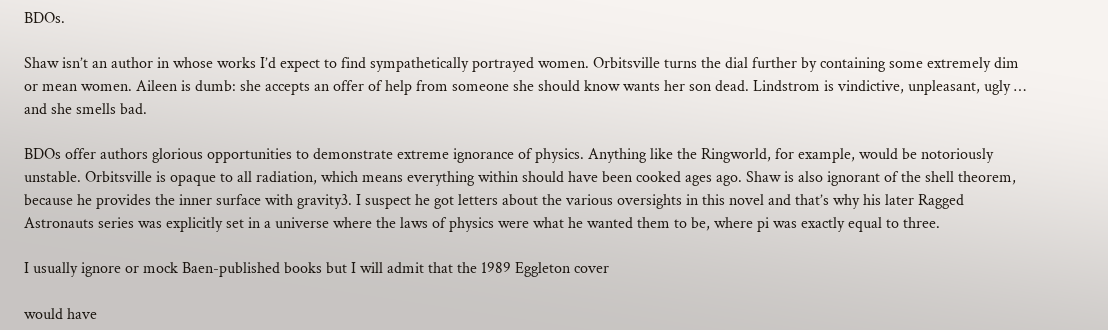BDOs.

Shaw isn’t an author in whose works I’d expect to find sympathetically portrayed women. Orbitsville turns the dial further by containing some extremely dim or mean women. Aileen is dumb: she accepts an offer of help from someone she should know wants her son dead. Lindstrom is vindictive, unpleasant, ugly … and she smells bad.

BDOs offer authors glorious opportunities to demonstrate extreme ignorance of physics. Anything like the Ringworld, for example, would be notoriously unstable. Orbitsville is opaque to all radiation, which means everything within should have been cooked ages ago. Shaw is also ignorant of the shell theorem, because he provides the inner surface with gravity3. I suspect he got letters about the various oversights in this novel and that’s why his later Ragged Astronauts series was explicitly set in a universe where the laws of physics were what he wanted them to be, where pi was exactly equal to three.

I usually ignore or mock Baen-published books but I will admit that the 1989 Eggleton cover

would have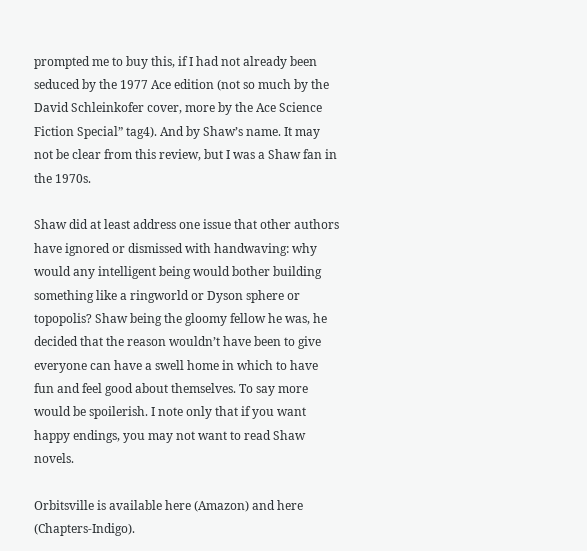prompted me to buy this, if I had not already been seduced by the 1977 Ace edition (not so much by the David Schleinkofer cover, more by the Ace Science Fiction Special” tag4). And by Shaw’s name. It may not be clear from this review, but I was a Shaw fan in the 1970s.

Shaw did at least address one issue that other authors have ignored or dismissed with handwaving: why would any intelligent being would bother building something like a ringworld or Dyson sphere or topopolis? Shaw being the gloomy fellow he was, he decided that the reason wouldn’t have been to give everyone can have a swell home in which to have fun and feel good about themselves. To say more would be spoilerish. I note only that if you want happy endings, you may not want to read Shaw novels.

Orbitsville is available here (Amazon) and here (Chapters-Indigo).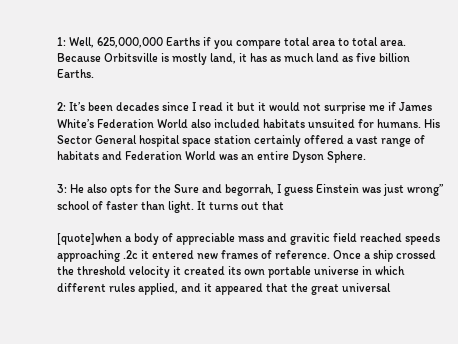1: Well, 625,000,000 Earths if you compare total area to total area. Because Orbitsville is mostly land, it has as much land as five billion Earths.

2: It’s been decades since I read it but it would not surprise me if James White’s Federation World also included habitats unsuited for humans. His Sector General hospital space station certainly offered a vast range of habitats and Federation World was an entire Dyson Sphere.

3: He also opts for the Sure and begorrah, I guess Einstein was just wrong” school of faster than light. It turns out that

[quote]when a body of appreciable mass and gravitic field reached speeds approaching .2c it entered new frames of reference. Once a ship crossed the threshold velocity it created its own portable universe in which different rules applied, and it appeared that the great universal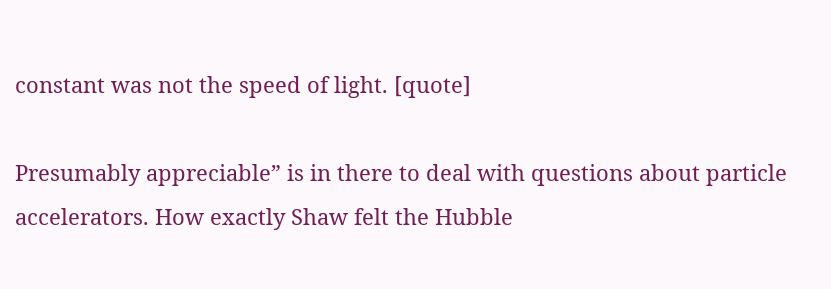constant was not the speed of light. [quote]

Presumably appreciable” is in there to deal with questions about particle accelerators. How exactly Shaw felt the Hubble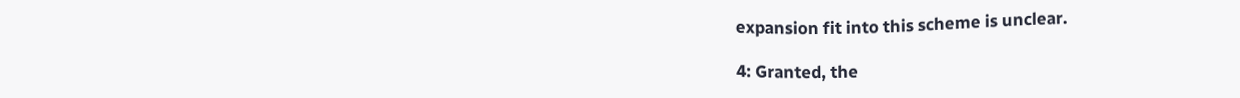expansion fit into this scheme is unclear.

4: Granted, the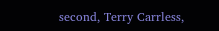second, Terry Carrless,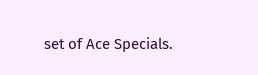set of Ace Specials.